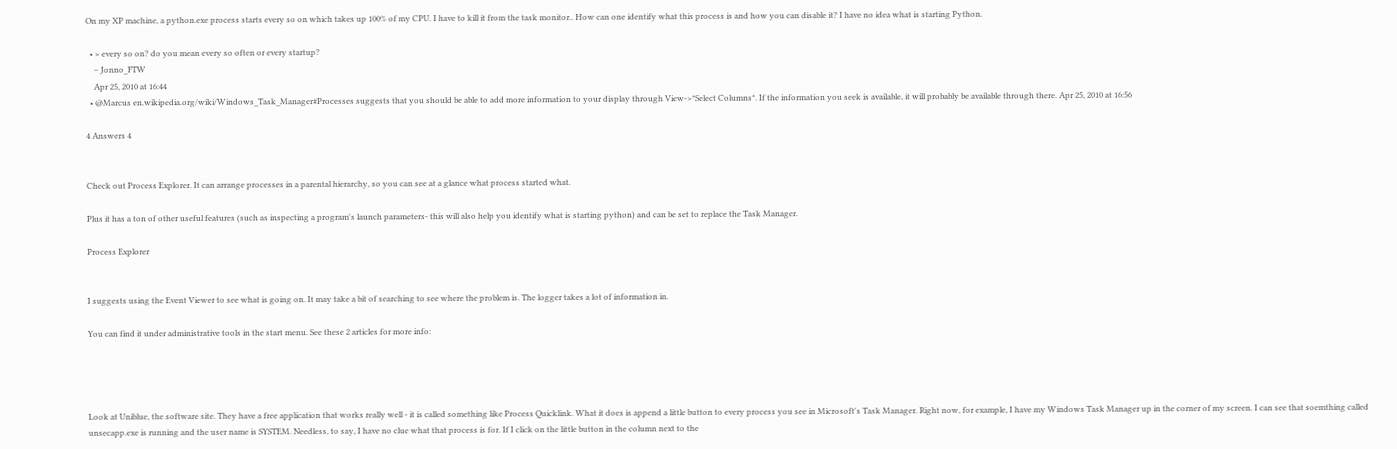On my XP machine, a python.exe process starts every so on which takes up 100% of my CPU. I have to kill it from the task monitor.. How can one identify what this process is and how you can disable it? I have no idea what is starting Python.

  • > every so on? do you mean every so often or every startup?
    – Jonno_FTW
    Apr 25, 2010 at 16:44
  • @Marcus en.wikipedia.org/wiki/Windows_Task_Manager#Processes suggests that you should be able to add more information to your display through View->*Select Columns*. If the information you seek is available, it will probably be available through there. Apr 25, 2010 at 16:56

4 Answers 4


Check out Process Explorer. It can arrange processes in a parental hierarchy, so you can see at a glance what process started what.

Plus it has a ton of other useful features (such as inspecting a program's launch parameters- this will also help you identify what is starting python) and can be set to replace the Task Manager.

Process Explorer


I suggests using the Event Viewer to see what is going on. It may take a bit of searching to see where the problem is. The logger takes a lot of information in.

You can find it under administrative tools in the start menu. See these 2 articles for more info:




Look at Uniblue, the software site. They have a free application that works really well - it is called something like Process Quicklink. What it does is append a little button to every process you see in Microsoft's Task Manager. Right now, for example, I have my Windows Task Manager up in the corner of my screen. I can see that soemthing called unsecapp.exe is running and the user name is SYSTEM. Needless, to say, I have no clue what that process is for. If I click on the little button in the column next to the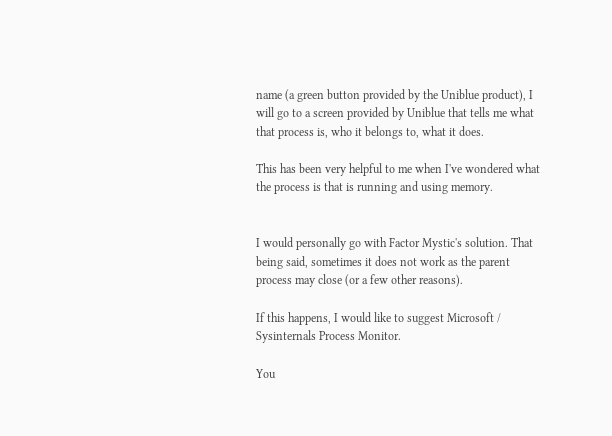name (a green button provided by the Uniblue product), I will go to a screen provided by Uniblue that tells me what that process is, who it belongs to, what it does.

This has been very helpful to me when I've wondered what the process is that is running and using memory.


I would personally go with Factor Mystic's solution. That being said, sometimes it does not work as the parent process may close (or a few other reasons).

If this happens, I would like to suggest Microsoft / Sysinternals Process Monitor.

You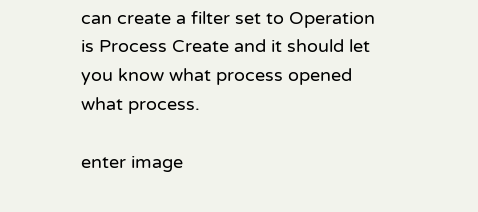can create a filter set to Operation is Process Create and it should let you know what process opened what process.

enter image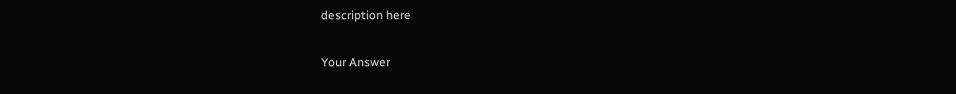description here

Your Answer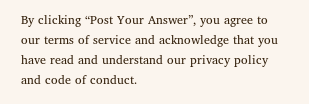By clicking “Post Your Answer”, you agree to our terms of service and acknowledge that you have read and understand our privacy policy and code of conduct.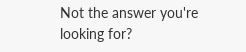Not the answer you're looking for?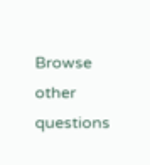Browse other questions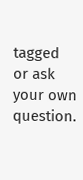tagged or ask your own question.